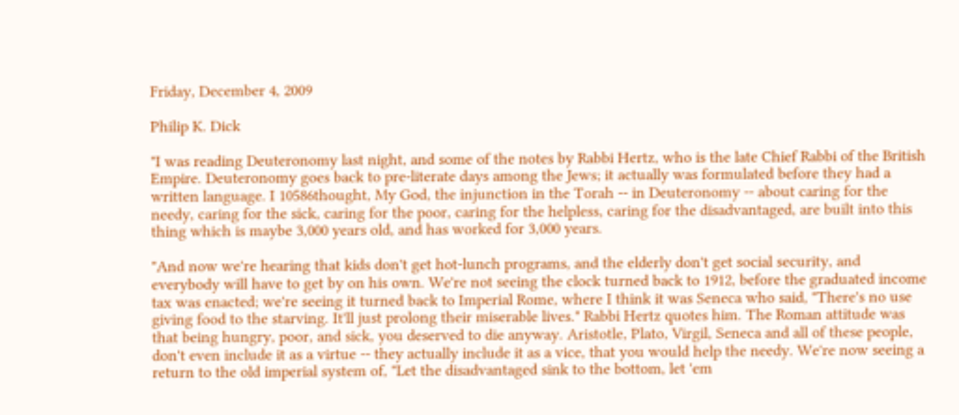Friday, December 4, 2009

Philip K. Dick

"I was reading Deuteronomy last night, and some of the notes by Rabbi Hertz, who is the late Chief Rabbi of the British Empire. Deuteronomy goes back to pre-literate days among the Jews; it actually was formulated before they had a written language. I 10586thought, My God, the injunction in the Torah -- in Deuteronomy -- about caring for the needy, caring for the sick, caring for the poor, caring for the helpless, caring for the disadvantaged, are built into this thing which is maybe 3,000 years old, and has worked for 3,000 years.

"And now we're hearing that kids don't get hot-lunch programs, and the elderly don't get social security, and everybody will have to get by on his own. We're not seeing the clock turned back to 1912, before the graduated income tax was enacted; we're seeing it turned back to Imperial Rome, where I think it was Seneca who said, "There's no use giving food to the starving. It'll just prolong their miserable lives." Rabbi Hertz quotes him. The Roman attitude was that being hungry, poor, and sick, you deserved to die anyway. Aristotle, Plato, Virgil, Seneca and all of these people, don't even include it as a virtue -- they actually include it as a vice, that you would help the needy. We're now seeing a return to the old imperial system of, "Let the disadvantaged sink to the bottom, let 'em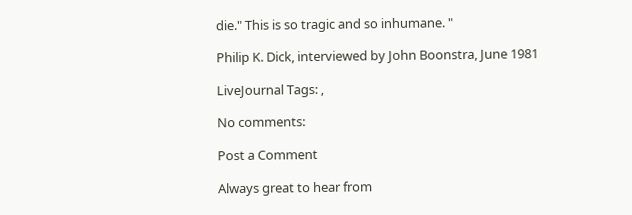die." This is so tragic and so inhumane. "

Philip K. Dick, interviewed by John Boonstra, June 1981

LiveJournal Tags: ,

No comments:

Post a Comment

Always great to hear from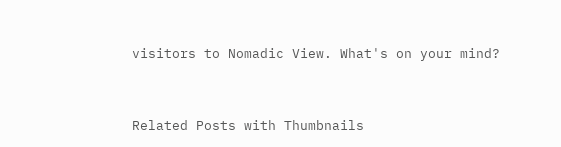visitors to Nomadic View. What's on your mind?


Related Posts with Thumbnails